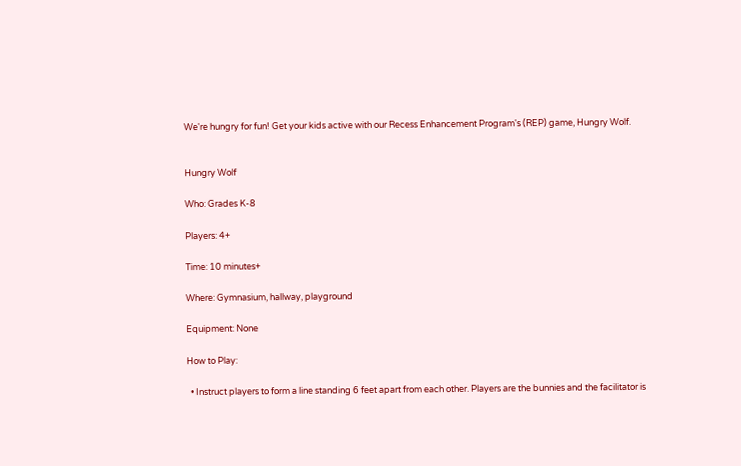We're hungry for fun! Get your kids active with our Recess Enhancement Program's (REP) game, Hungry Wolf.


Hungry Wolf

Who: Grades K-8

Players: 4+

Time: 10 minutes+

Where: Gymnasium, hallway, playground

Equipment: None

How to Play:

  • Instruct players to form a line standing 6 feet apart from each other. Players are the bunnies and the facilitator is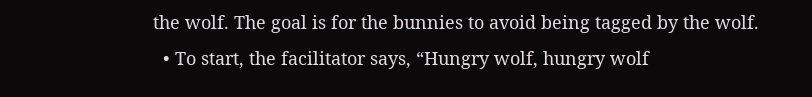the wolf. The goal is for the bunnies to avoid being tagged by the wolf.
  • To start, the facilitator says, “Hungry wolf, hungry wolf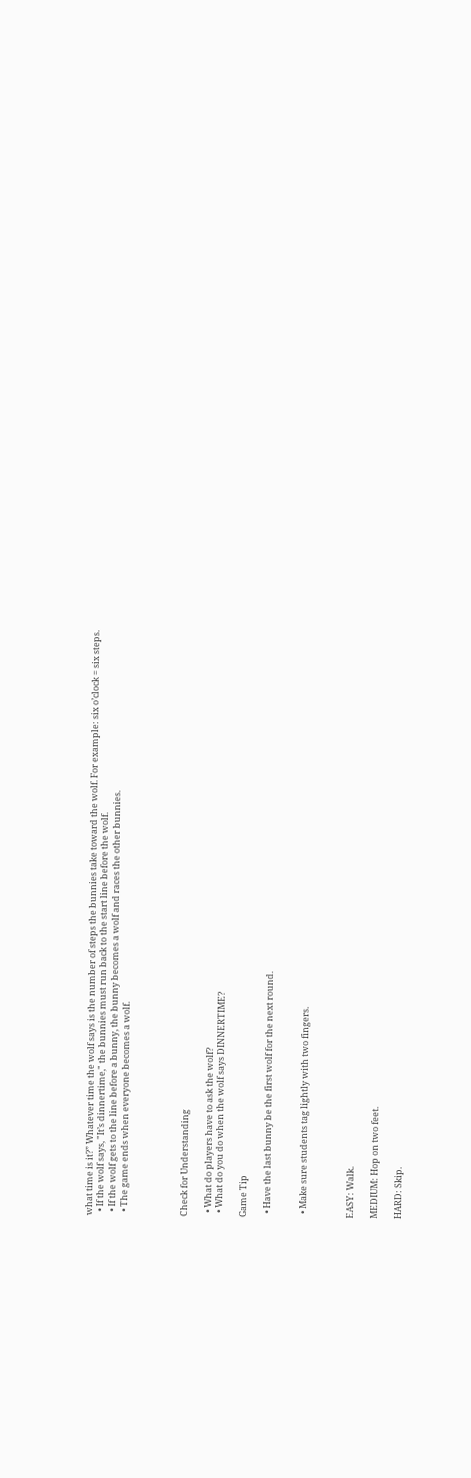what time is it?” Whatever time the wolf says is the number of steps the bunnies take toward the wolf. For example: six o’clock = six steps.
  • If the wolf says, "It’s dinnertime," the bunnies must run back to the start line before the wolf.
  • If the wolf gets to the line before a bunny, the bunny becomes a wolf and races the other bunnies.
  • The game ends when everyone becomes a wolf.




Check for Understanding

  • What do players have to ask the wolf?
  • What do you do when the wolf says DINNERTIME?

Game Tip

  • Have the last bunny be the first wolf for the next round.


  • Make sure students tag lightly with two fingers.



EASY: Walk.

MEDIUM: Hop on two feet.

HARD: Skip.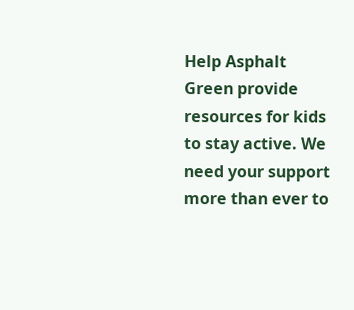Help Asphalt Green provide resources for kids to stay active. We need your support more than ever to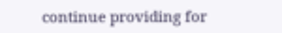continue providing for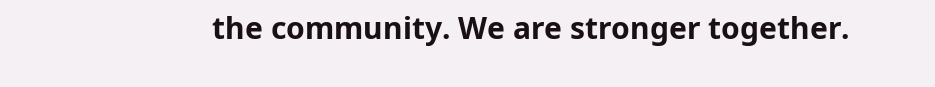the community. We are stronger together.